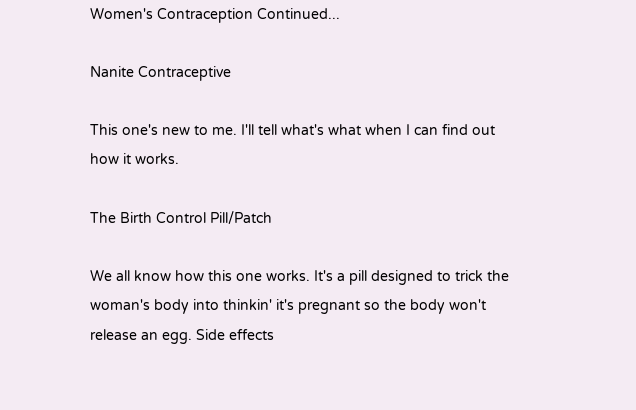Women's Contraception Continued...

Nanite Contraceptive

This one's new to me. I'll tell what's what when I can find out how it works.

The Birth Control Pill/Patch

We all know how this one works. It's a pill designed to trick the woman's body into thinkin' it's pregnant so the body won't release an egg. Side effects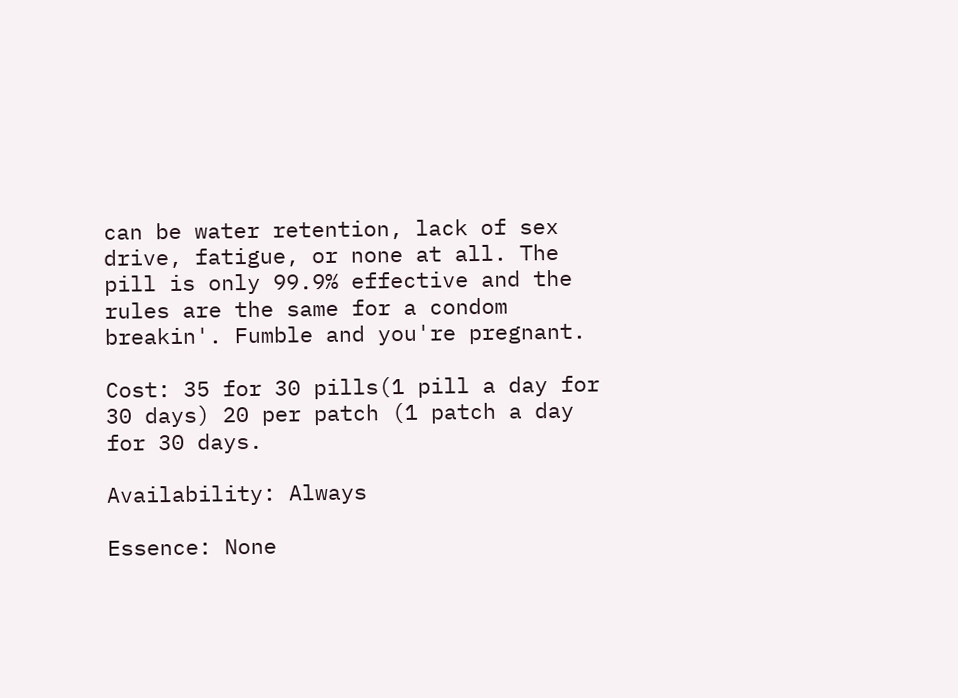can be water retention, lack of sex drive, fatigue, or none at all. The pill is only 99.9% effective and the rules are the same for a condom breakin'. Fumble and you're pregnant.

Cost: 35 for 30 pills(1 pill a day for 30 days) 20 per patch (1 patch a day for 30 days.

Availability: Always

Essence: None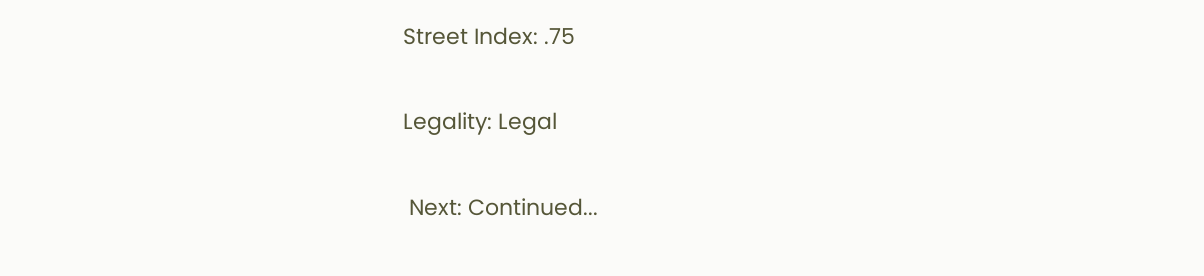Street Index: .75

Legality: Legal

 Next: Continued...